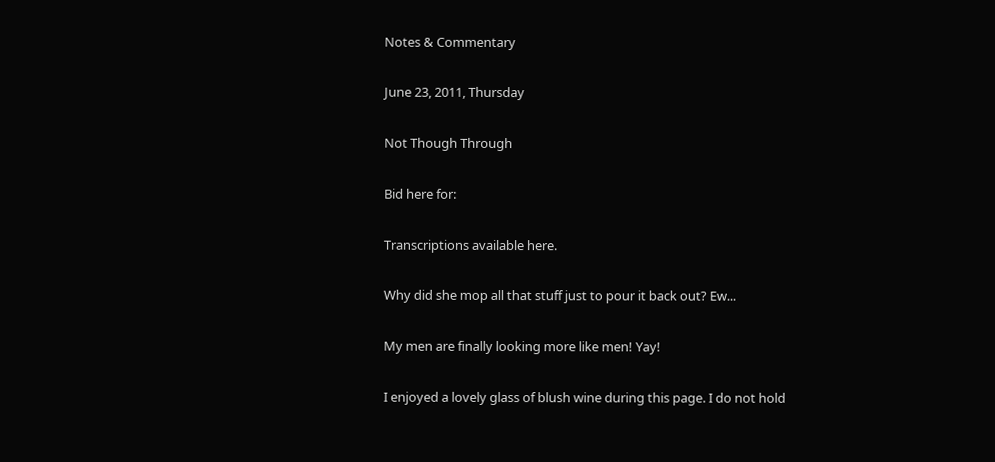Notes & Commentary

June 23, 2011, Thursday

Not Though Through

Bid here for:

Transcriptions available here.

Why did she mop all that stuff just to pour it back out? Ew...

My men are finally looking more like men! Yay!

I enjoyed a lovely glass of blush wine during this page. I do not hold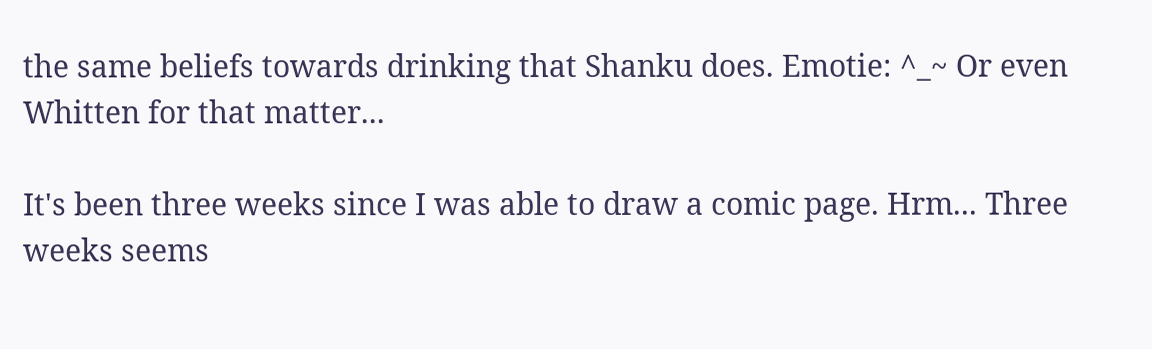the same beliefs towards drinking that Shanku does. Emotie: ^_~ Or even Whitten for that matter...

It's been three weeks since I was able to draw a comic page. Hrm... Three weeks seems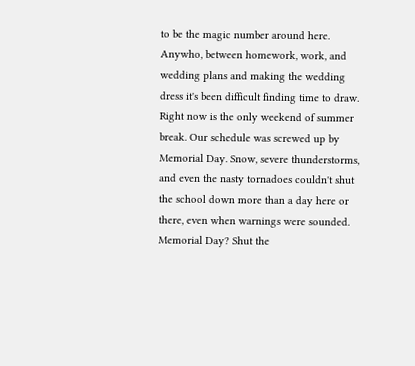to be the magic number around here. Anywho, between homework, work, and wedding plans and making the wedding dress it's been difficult finding time to draw. Right now is the only weekend of summer break. Our schedule was screwed up by Memorial Day. Snow, severe thunderstorms, and even the nasty tornadoes couldn't shut the school down more than a day here or there, even when warnings were sounded. Memorial Day? Shut the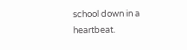school down in a heartbeat.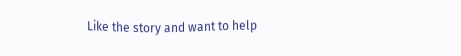Like the story and want to help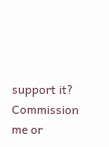support it?
Commission me or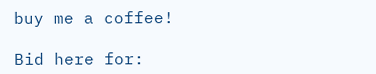buy me a coffee!

Bid here for: